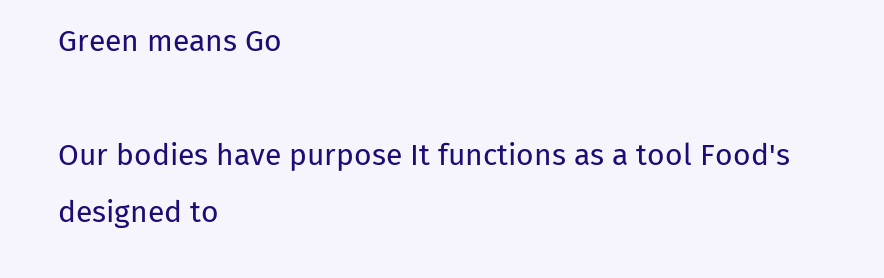Green means Go

Our bodies have purpose It functions as a tool Food's designed to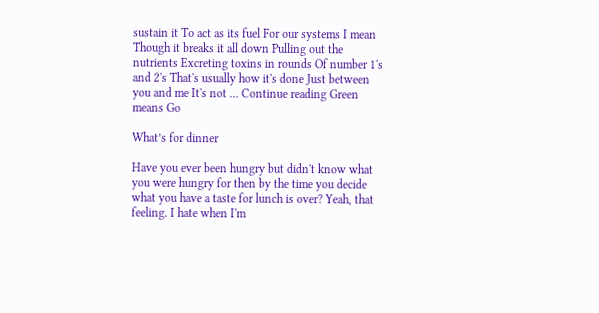sustain it To act as its fuel For our systems I mean Though it breaks it all down Pulling out the nutrients Excreting toxins in rounds Of number 1's and 2's That's usually how it's done Just between you and me It's not … Continue reading Green means Go

What’s for dinner

Have you ever been hungry but didn't know what you were hungry for then by the time you decide what you have a taste for lunch is over? Yeah, that feeling. I hate when I'm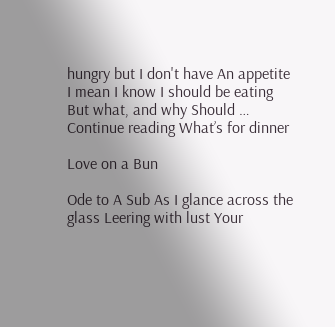hungry but I don't have An appetite I mean I know I should be eating But what, and why Should … Continue reading What’s for dinner

Love on a Bun

Ode to A Sub As I glance across the glass Leering with lust Your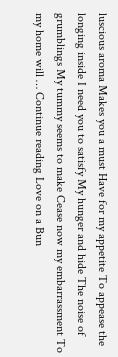luscious aroma Makes you a must Have for my appetite To appease the longing inside I need you to satisfy My hunger and hide The noise of grumblings My tummy seems to make Cease now my embarrassment To my home will … Continue reading Love on a Bun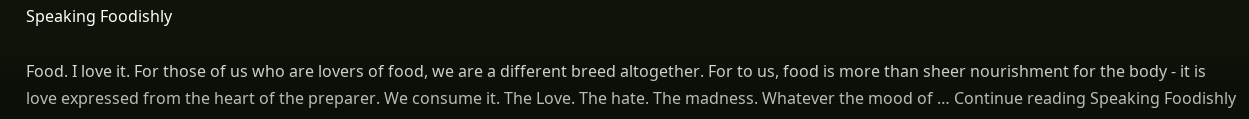Speaking Foodishly

Food. I love it. For those of us who are lovers of food, we are a different breed altogether. For to us, food is more than sheer nourishment for the body - it is love expressed from the heart of the preparer. We consume it. The Love. The hate. The madness. Whatever the mood of … Continue reading Speaking Foodishly